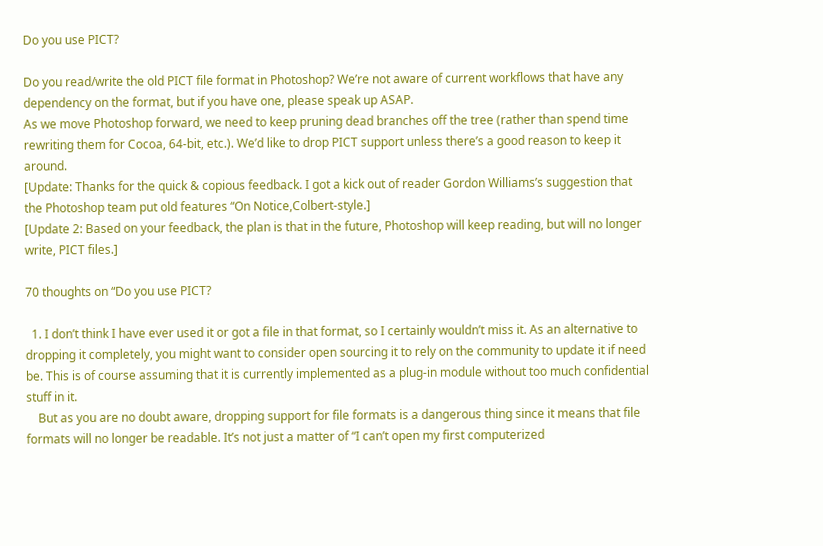Do you use PICT?

Do you read/write the old PICT file format in Photoshop? We’re not aware of current workflows that have any dependency on the format, but if you have one, please speak up ASAP.
As we move Photoshop forward, we need to keep pruning dead branches off the tree (rather than spend time rewriting them for Cocoa, 64-bit, etc.). We’d like to drop PICT support unless there’s a good reason to keep it around.
[Update: Thanks for the quick & copious feedback. I got a kick out of reader Gordon Williams’s suggestion that the Photoshop team put old features “On Notice,Colbert-style.]
[Update 2: Based on your feedback, the plan is that in the future, Photoshop will keep reading, but will no longer write, PICT files.]

70 thoughts on “Do you use PICT?

  1. I don’t think I have ever used it or got a file in that format, so I certainly wouldn’t miss it. As an alternative to dropping it completely, you might want to consider open sourcing it to rely on the community to update it if need be. This is of course assuming that it is currently implemented as a plug-in module without too much confidential stuff in it.
    But as you are no doubt aware, dropping support for file formats is a dangerous thing since it means that file formats will no longer be readable. It’s not just a matter of “I can’t open my first computerized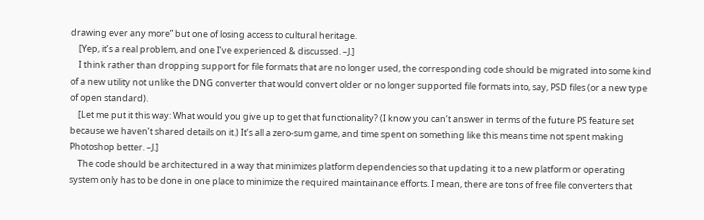drawing ever any more” but one of losing access to cultural heritage.
    [Yep, it’s a real problem, and one I’ve experienced & discussed. –J.]
    I think rather than dropping support for file formats that are no longer used, the corresponding code should be migrated into some kind of a new utility not unlike the DNG converter that would convert older or no longer supported file formats into, say, PSD files (or a new type of open standard).
    [Let me put it this way: What would you give up to get that functionality? (I know you can’t answer in terms of the future PS feature set because we haven’t shared details on it.) It’s all a zero-sum game, and time spent on something like this means time not spent making Photoshop better. –J.]
    The code should be architectured in a way that minimizes platform dependencies so that updating it to a new platform or operating system only has to be done in one place to minimize the required maintainance efforts. I mean, there are tons of free file converters that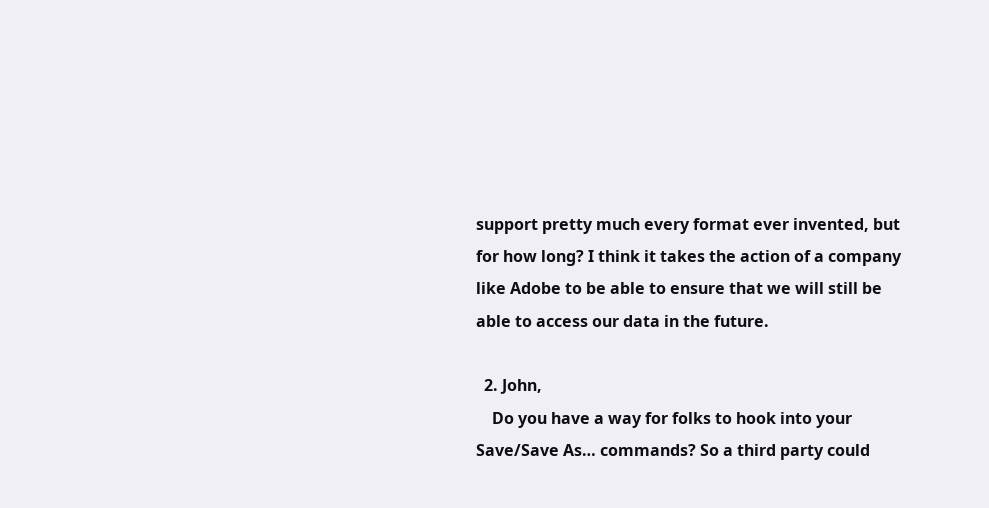support pretty much every format ever invented, but for how long? I think it takes the action of a company like Adobe to be able to ensure that we will still be able to access our data in the future.

  2. John,
    Do you have a way for folks to hook into your Save/Save As… commands? So a third party could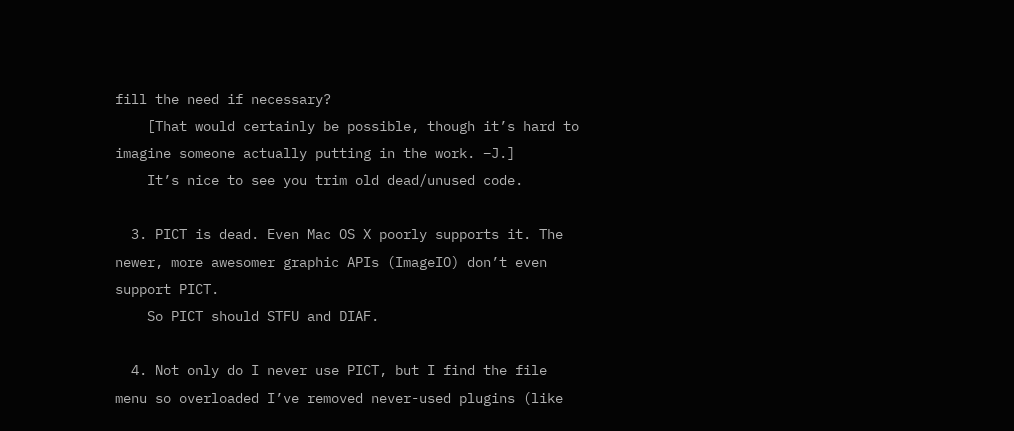fill the need if necessary?
    [That would certainly be possible, though it’s hard to imagine someone actually putting in the work. –J.]
    It’s nice to see you trim old dead/unused code.

  3. PICT is dead. Even Mac OS X poorly supports it. The newer, more awesomer graphic APIs (ImageIO) don’t even support PICT.
    So PICT should STFU and DIAF.

  4. Not only do I never use PICT, but I find the file menu so overloaded I’ve removed never-used plugins (like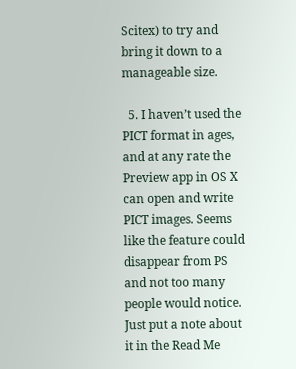Scitex) to try and bring it down to a manageable size.

  5. I haven’t used the PICT format in ages, and at any rate the Preview app in OS X can open and write PICT images. Seems like the feature could disappear from PS and not too many people would notice. Just put a note about it in the Read Me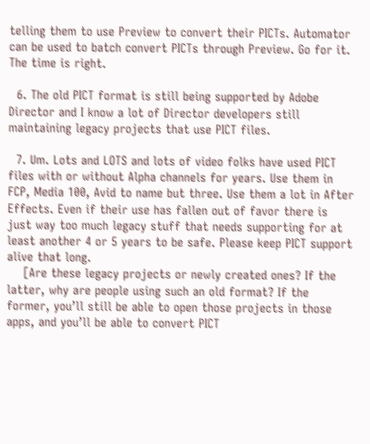telling them to use Preview to convert their PICTs. Automator can be used to batch convert PICTs through Preview. Go for it. The time is right.

  6. The old PICT format is still being supported by Adobe Director and I know a lot of Director developers still maintaining legacy projects that use PICT files.

  7. Um. Lots and LOTS and lots of video folks have used PICT files with or without Alpha channels for years. Use them in FCP, Media 100, Avid to name but three. Use them a lot in After Effects. Even if their use has fallen out of favor there is just way too much legacy stuff that needs supporting for at least another 4 or 5 years to be safe. Please keep PICT support alive that long.
    [Are these legacy projects or newly created ones? If the latter, why are people using such an old format? If the former, you’ll still be able to open those projects in those apps, and you’ll be able to convert PICT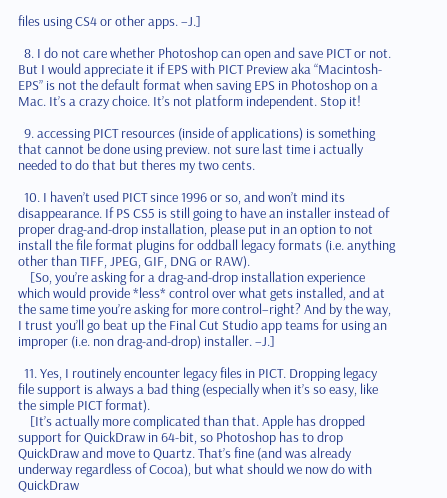files using CS4 or other apps. –J.]

  8. I do not care whether Photoshop can open and save PICT or not. But I would appreciate it if EPS with PICT Preview aka “Macintosh-EPS” is not the default format when saving EPS in Photoshop on a Mac. It’s a crazy choice. It’s not platform independent. Stop it!

  9. accessing PICT resources (inside of applications) is something that cannot be done using preview. not sure last time i actually needed to do that but theres my two cents.

  10. I haven’t used PICT since 1996 or so, and won’t mind its disappearance. If PS CS5 is still going to have an installer instead of proper drag-and-drop installation, please put in an option to not install the file format plugins for oddball legacy formats (i.e. anything other than TIFF, JPEG, GIF, DNG or RAW).
    [So, you’re asking for a drag-and-drop installation experience which would provide *less* control over what gets installed, and at the same time you’re asking for more control–right? And by the way, I trust you’ll go beat up the Final Cut Studio app teams for using an improper (i.e. non drag-and-drop) installer. –J.]

  11. Yes, I routinely encounter legacy files in PICT. Dropping legacy file support is always a bad thing (especially when it’s so easy, like the simple PICT format).
    [It’s actually more complicated than that. Apple has dropped support for QuickDraw in 64-bit, so Photoshop has to drop QuickDraw and move to Quartz. That’s fine (and was already underway regardless of Cocoa), but what should we now do with QuickDraw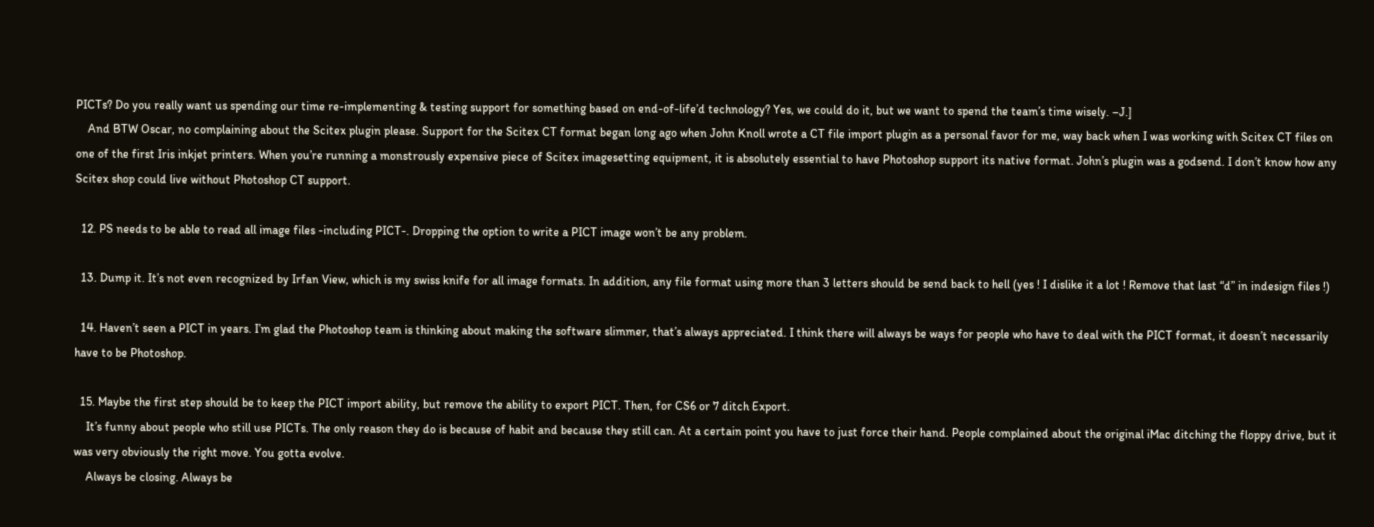PICTs? Do you really want us spending our time re-implementing & testing support for something based on end-of-life’d technology? Yes, we could do it, but we want to spend the team’s time wisely. –J.]
    And BTW Oscar, no complaining about the Scitex plugin please. Support for the Scitex CT format began long ago when John Knoll wrote a CT file import plugin as a personal favor for me, way back when I was working with Scitex CT files on one of the first Iris inkjet printers. When you’re running a monstrously expensive piece of Scitex imagesetting equipment, it is absolutely essential to have Photoshop support its native format. John’s plugin was a godsend. I don’t know how any Scitex shop could live without Photoshop CT support.

  12. PS needs to be able to read all image files -including PICT-. Dropping the option to write a PICT image won’t be any problem.

  13. Dump it. It’s not even recognized by Irfan View, which is my swiss knife for all image formats. In addition, any file format using more than 3 letters should be send back to hell (yes ! I dislike it a lot ! Remove that last “d” in indesign files !)

  14. Haven’t seen a PICT in years. I’m glad the Photoshop team is thinking about making the software slimmer, that’s always appreciated. I think there will always be ways for people who have to deal with the PICT format, it doesn’t necessarily have to be Photoshop.

  15. Maybe the first step should be to keep the PICT import ability, but remove the ability to export PICT. Then, for CS6 or 7 ditch Export.
    It’s funny about people who still use PICTs. The only reason they do is because of habit and because they still can. At a certain point you have to just force their hand. People complained about the original iMac ditching the floppy drive, but it was very obviously the right move. You gotta evolve.
    Always be closing. Always be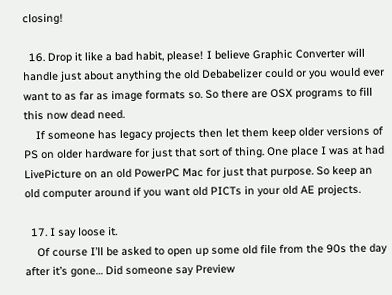closing!

  16. Drop it like a bad habit, please! I believe Graphic Converter will handle just about anything the old Debabelizer could or you would ever want to as far as image formats so. So there are OSX programs to fill this now dead need.
    If someone has legacy projects then let them keep older versions of PS on older hardware for just that sort of thing. One place I was at had LivePicture on an old PowerPC Mac for just that purpose. So keep an old computer around if you want old PICTs in your old AE projects.

  17. I say loose it.
    Of course I’ll be asked to open up some old file from the 90s the day after it’s gone… Did someone say Preview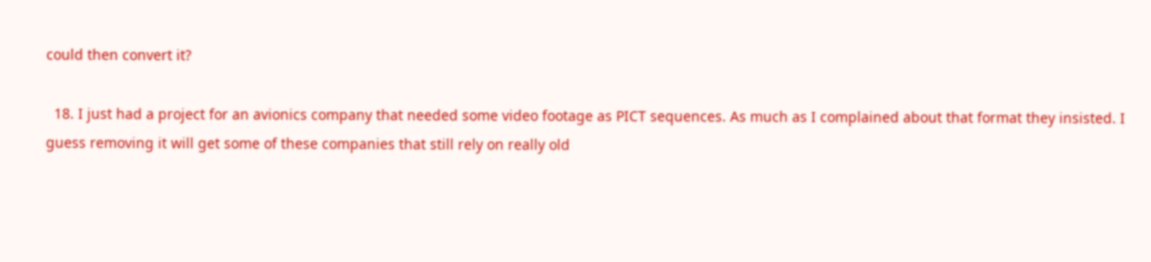could then convert it?

  18. I just had a project for an avionics company that needed some video footage as PICT sequences. As much as I complained about that format they insisted. I guess removing it will get some of these companies that still rely on really old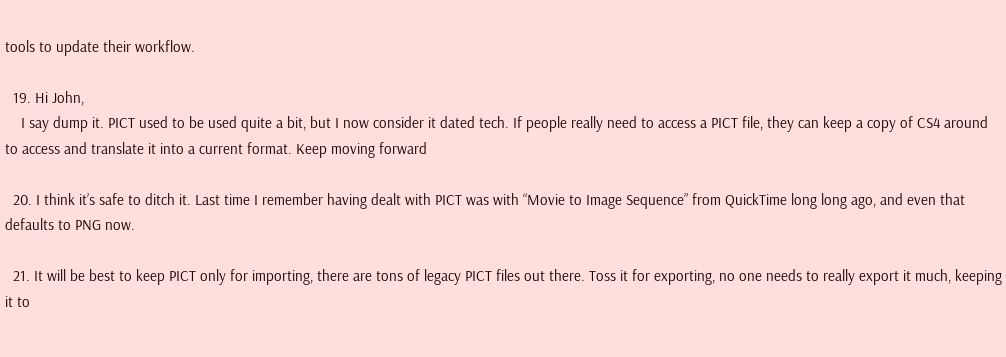tools to update their workflow.

  19. Hi John,
    I say dump it. PICT used to be used quite a bit, but I now consider it dated tech. If people really need to access a PICT file, they can keep a copy of CS4 around to access and translate it into a current format. Keep moving forward

  20. I think it’s safe to ditch it. Last time I remember having dealt with PICT was with “Movie to Image Sequence” from QuickTime long long ago, and even that defaults to PNG now.

  21. It will be best to keep PICT only for importing, there are tons of legacy PICT files out there. Toss it for exporting, no one needs to really export it much, keeping it to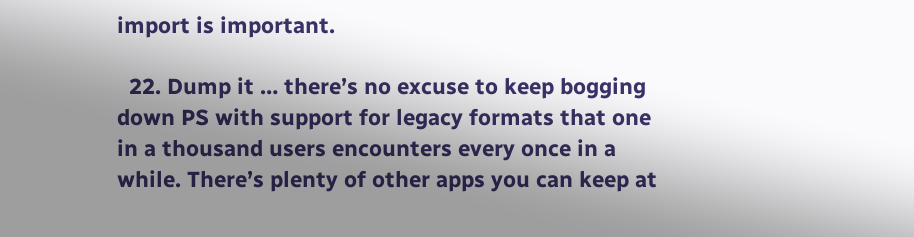import is important.

  22. Dump it … there’s no excuse to keep bogging down PS with support for legacy formats that one in a thousand users encounters every once in a while. There’s plenty of other apps you can keep at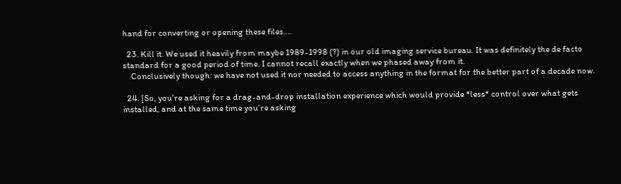hand for converting or opening these files….

  23. Kill it. We used it heavily from maybe 1989-1998 (?) in our old imaging service bureau. It was definitely the de facto standard for a good period of time. I cannot recall exactly when we phased away from it.
    Conclusively though: we have not used it nor needed to access anything in the format for the better part of a decade now.

  24. [So, you’re asking for a drag-and-drop installation experience which would provide *less* control over what gets installed, and at the same time you’re asking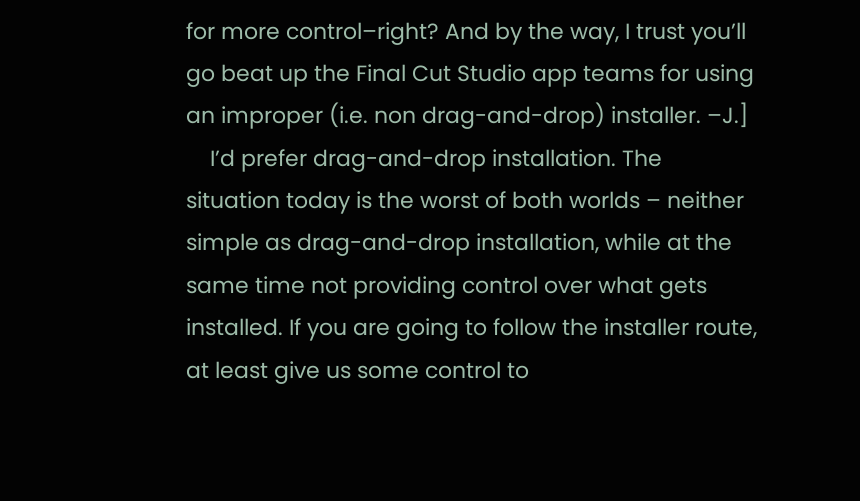for more control–right? And by the way, I trust you’ll go beat up the Final Cut Studio app teams for using an improper (i.e. non drag-and-drop) installer. –J.]
    I’d prefer drag-and-drop installation. The situation today is the worst of both worlds – neither simple as drag-and-drop installation, while at the same time not providing control over what gets installed. If you are going to follow the installer route, at least give us some control to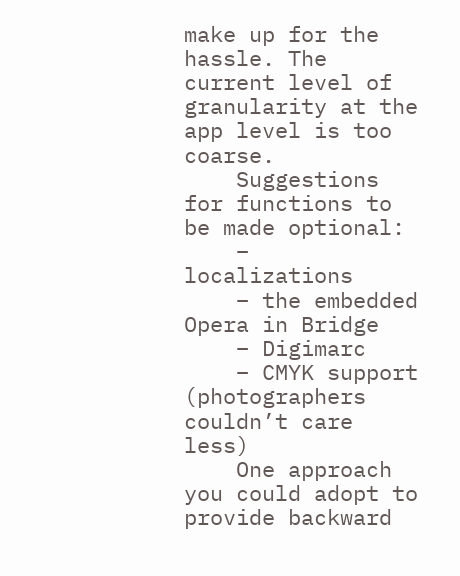make up for the hassle. The current level of granularity at the app level is too coarse.
    Suggestions for functions to be made optional:
    – localizations
    – the embedded Opera in Bridge
    – Digimarc
    – CMYK support (photographers couldn’t care less)
    One approach you could adopt to provide backward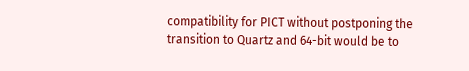compatibility for PICT without postponing the transition to Quartz and 64-bit would be to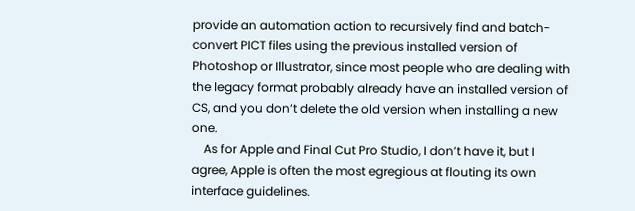provide an automation action to recursively find and batch-convert PICT files using the previous installed version of Photoshop or Illustrator, since most people who are dealing with the legacy format probably already have an installed version of CS, and you don’t delete the old version when installing a new one.
    As for Apple and Final Cut Pro Studio, I don’t have it, but I agree, Apple is often the most egregious at flouting its own interface guidelines.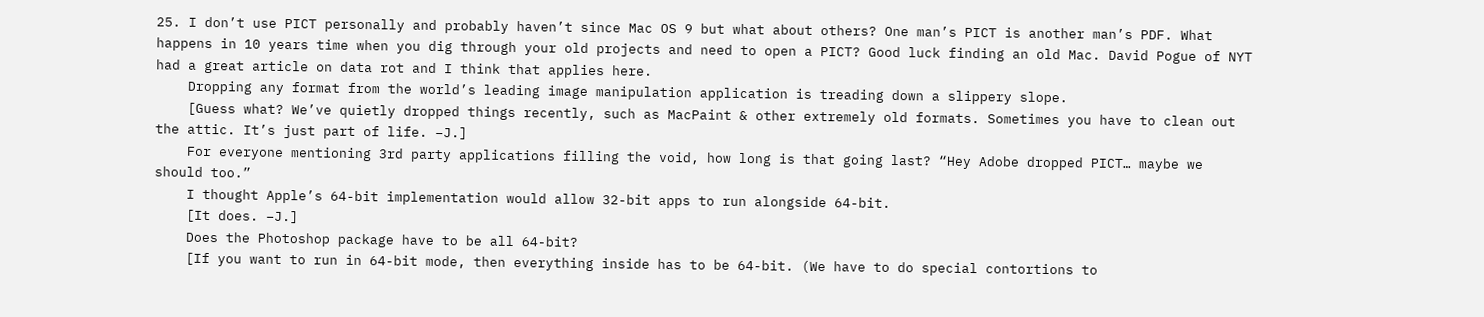25. I don’t use PICT personally and probably haven’t since Mac OS 9 but what about others? One man’s PICT is another man’s PDF. What happens in 10 years time when you dig through your old projects and need to open a PICT? Good luck finding an old Mac. David Pogue of NYT had a great article on data rot and I think that applies here.
    Dropping any format from the world’s leading image manipulation application is treading down a slippery slope.
    [Guess what? We’ve quietly dropped things recently, such as MacPaint & other extremely old formats. Sometimes you have to clean out the attic. It’s just part of life. –J.]
    For everyone mentioning 3rd party applications filling the void, how long is that going last? “Hey Adobe dropped PICT… maybe we should too.”
    I thought Apple’s 64-bit implementation would allow 32-bit apps to run alongside 64-bit.
    [It does. –J.]
    Does the Photoshop package have to be all 64-bit?
    [If you want to run in 64-bit mode, then everything inside has to be 64-bit. (We have to do special contortions to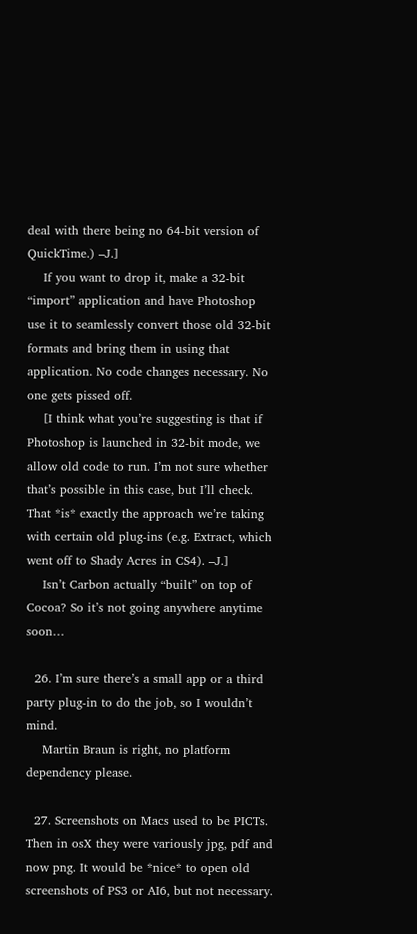deal with there being no 64-bit version of QuickTime.) –J.]
    If you want to drop it, make a 32-bit “import” application and have Photoshop use it to seamlessly convert those old 32-bit formats and bring them in using that application. No code changes necessary. No one gets pissed off.
    [I think what you’re suggesting is that if Photoshop is launched in 32-bit mode, we allow old code to run. I’m not sure whether that’s possible in this case, but I’ll check. That *is* exactly the approach we’re taking with certain old plug-ins (e.g. Extract, which went off to Shady Acres in CS4). –J.]
    Isn’t Carbon actually “built” on top of Cocoa? So it’s not going anywhere anytime soon…

  26. I’m sure there’s a small app or a third party plug-in to do the job, so I wouldn’t mind.
    Martin Braun is right, no platform dependency please.

  27. Screenshots on Macs used to be PICTs. Then in osX they were variously jpg, pdf and now png. It would be *nice* to open old screenshots of PS3 or AI6, but not necessary.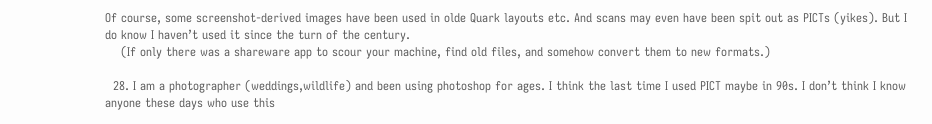Of course, some screenshot-derived images have been used in olde Quark layouts etc. And scans may even have been spit out as PICTs (yikes). But I do know I haven’t used it since the turn of the century.
    (If only there was a shareware app to scour your machine, find old files, and somehow convert them to new formats.)

  28. I am a photographer (weddings,wildlife) and been using photoshop for ages. I think the last time I used PICT maybe in 90s. I don’t think I know anyone these days who use this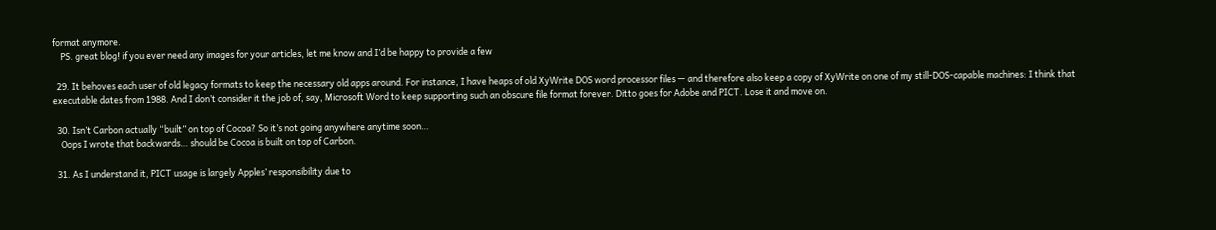format anymore.
    PS. great blog! if you ever need any images for your articles, let me know and I’d be happy to provide a few

  29. It behoves each user of old legacy formats to keep the necessary old apps around. For instance, I have heaps of old XyWrite DOS word processor files — and therefore also keep a copy of XyWrite on one of my still-DOS-capable machines: I think that executable dates from 1988. And I don’t consider it the job of, say, Microsoft Word to keep supporting such an obscure file format forever. Ditto goes for Adobe and PICT. Lose it and move on.

  30. Isn’t Carbon actually “built” on top of Cocoa? So it’s not going anywhere anytime soon…
    Oops I wrote that backwards… should be Cocoa is built on top of Carbon.

  31. As I understand it, PICT usage is largely Apples’ responsibility due to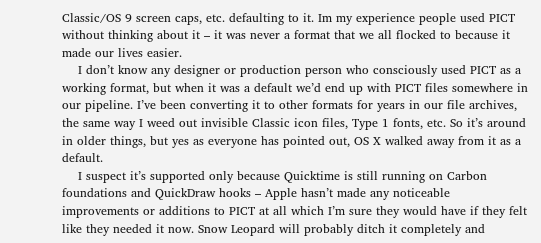Classic/OS 9 screen caps, etc. defaulting to it. Im my experience people used PICT without thinking about it – it was never a format that we all flocked to because it made our lives easier.
    I don’t know any designer or production person who consciously used PICT as a working format, but when it was a default we’d end up with PICT files somewhere in our pipeline. I’ve been converting it to other formats for years in our file archives, the same way I weed out invisible Classic icon files, Type 1 fonts, etc. So it’s around in older things, but yes as everyone has pointed out, OS X walked away from it as a default.
    I suspect it’s supported only because Quicktime is still running on Carbon foundations and QuickDraw hooks – Apple hasn’t made any noticeable improvements or additions to PICT at all which I’m sure they would have if they felt like they needed it now. Snow Leopard will probably ditch it completely and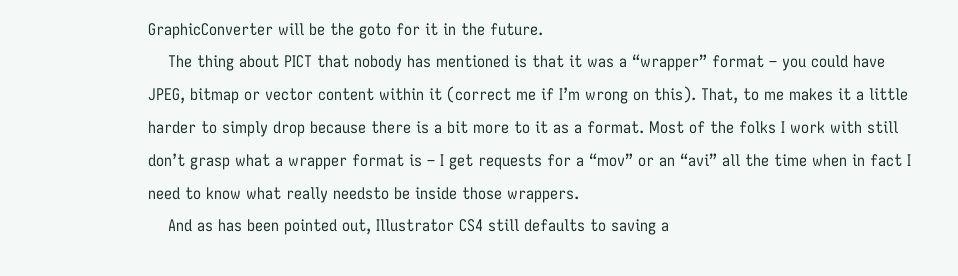GraphicConverter will be the goto for it in the future.
    The thing about PICT that nobody has mentioned is that it was a “wrapper” format – you could have JPEG, bitmap or vector content within it (correct me if I’m wrong on this). That, to me makes it a little harder to simply drop because there is a bit more to it as a format. Most of the folks I work with still don’t grasp what a wrapper format is – I get requests for a “mov” or an “avi” all the time when in fact I need to know what really needsto be inside those wrappers.
    And as has been pointed out, Illustrator CS4 still defaults to saving a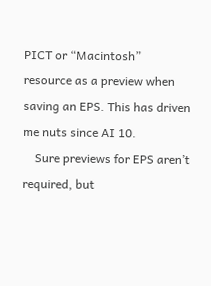PICT or “Macintosh” resource as a preview when saving an EPS. This has driven me nuts since AI 10.
    Sure previews for EPS aren’t required, but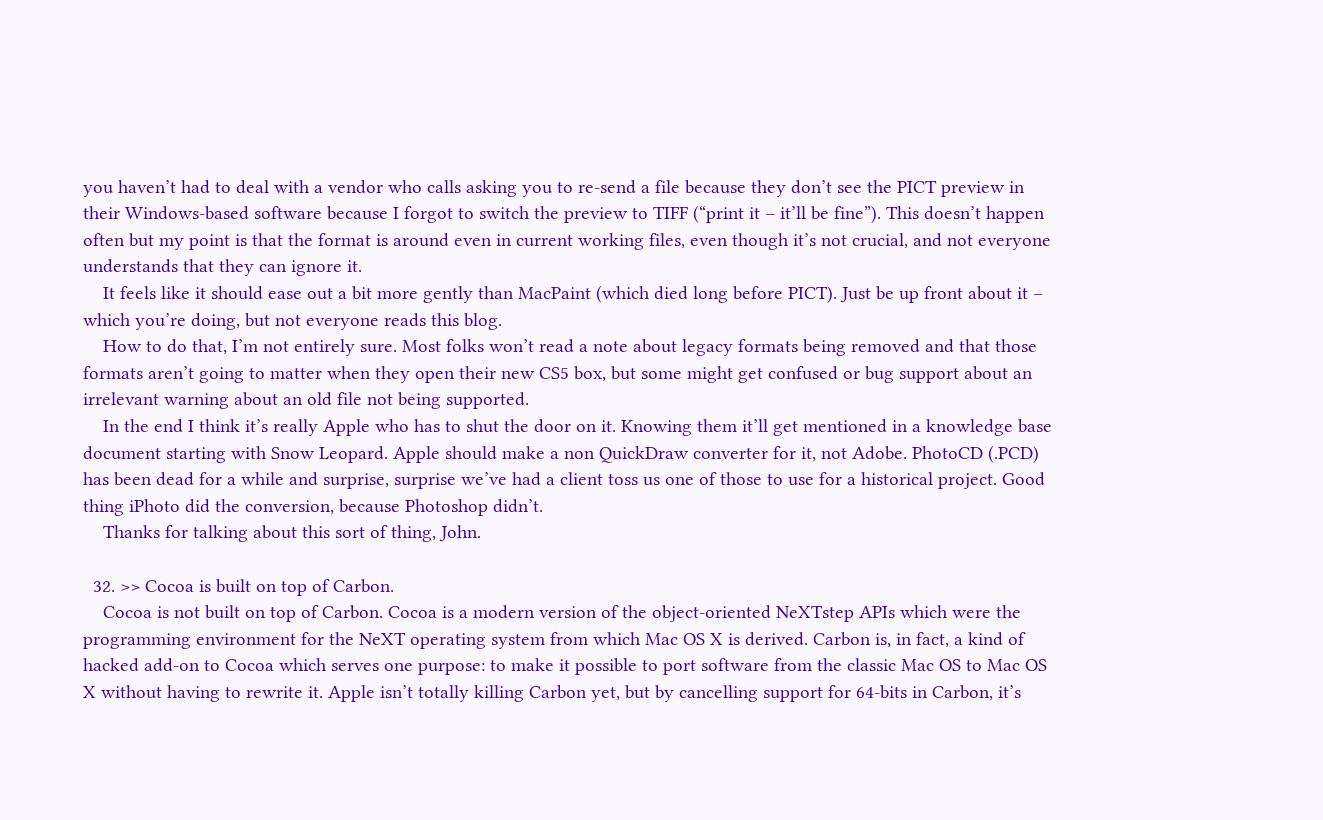you haven’t had to deal with a vendor who calls asking you to re-send a file because they don’t see the PICT preview in their Windows-based software because I forgot to switch the preview to TIFF (“print it – it’ll be fine”). This doesn’t happen often but my point is that the format is around even in current working files, even though it’s not crucial, and not everyone understands that they can ignore it.
    It feels like it should ease out a bit more gently than MacPaint (which died long before PICT). Just be up front about it – which you’re doing, but not everyone reads this blog.
    How to do that, I’m not entirely sure. Most folks won’t read a note about legacy formats being removed and that those formats aren’t going to matter when they open their new CS5 box, but some might get confused or bug support about an irrelevant warning about an old file not being supported.
    In the end I think it’s really Apple who has to shut the door on it. Knowing them it’ll get mentioned in a knowledge base document starting with Snow Leopard. Apple should make a non QuickDraw converter for it, not Adobe. PhotoCD (.PCD) has been dead for a while and surprise, surprise we’ve had a client toss us one of those to use for a historical project. Good thing iPhoto did the conversion, because Photoshop didn’t.
    Thanks for talking about this sort of thing, John.

  32. >> Cocoa is built on top of Carbon.
    Cocoa is not built on top of Carbon. Cocoa is a modern version of the object-oriented NeXTstep APIs which were the programming environment for the NeXT operating system from which Mac OS X is derived. Carbon is, in fact, a kind of hacked add-on to Cocoa which serves one purpose: to make it possible to port software from the classic Mac OS to Mac OS X without having to rewrite it. Apple isn’t totally killing Carbon yet, but by cancelling support for 64-bits in Carbon, it’s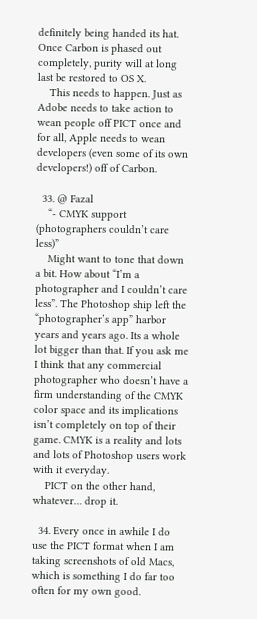definitely being handed its hat. Once Carbon is phased out completely, purity will at long last be restored to OS X.
    This needs to happen. Just as Adobe needs to take action to wean people off PICT once and for all, Apple needs to wean developers (even some of its own developers!) off of Carbon.

  33. @ Fazal
    “- CMYK support (photographers couldn’t care less)”
    Might want to tone that down a bit. How about “I’m a photographer and I couldn’t care less”. The Photoshop ship left the “photographer’s app” harbor years and years ago. Its a whole lot bigger than that. If you ask me I think that any commercial photographer who doesn’t have a firm understanding of the CMYK color space and its implications isn’t completely on top of their game. CMYK is a reality and lots and lots of Photoshop users work with it everyday.
    PICT on the other hand, whatever… drop it.

  34. Every once in awhile I do use the PICT format when I am taking screenshots of old Macs, which is something I do far too often for my own good.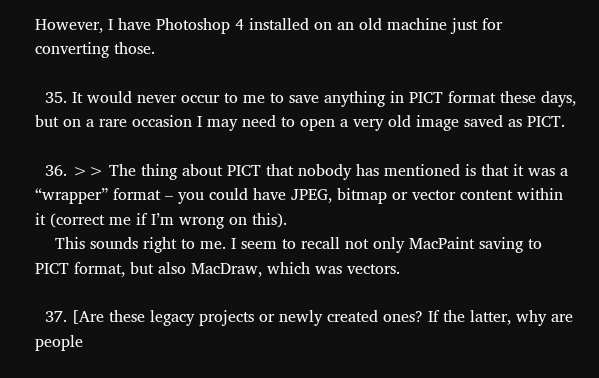However, I have Photoshop 4 installed on an old machine just for converting those.

  35. It would never occur to me to save anything in PICT format these days, but on a rare occasion I may need to open a very old image saved as PICT.

  36. >> The thing about PICT that nobody has mentioned is that it was a “wrapper” format – you could have JPEG, bitmap or vector content within it (correct me if I’m wrong on this).
    This sounds right to me. I seem to recall not only MacPaint saving to PICT format, but also MacDraw, which was vectors.

  37. [Are these legacy projects or newly created ones? If the latter, why are people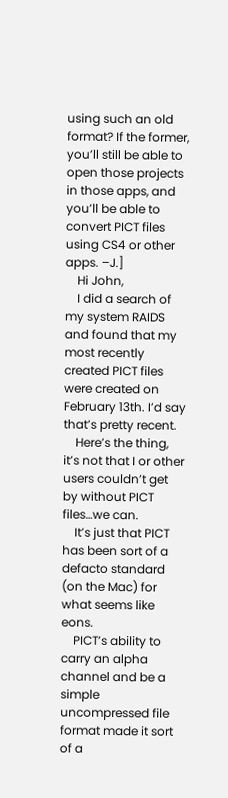using such an old format? If the former, you’ll still be able to open those projects in those apps, and you’ll be able to convert PICT files using CS4 or other apps. –J.]
    Hi John,
    I did a search of my system RAIDS and found that my most recently created PICT files were created on February 13th. I’d say that’s pretty recent.
    Here’s the thing, it’s not that I or other users couldn’t get by without PICT files…we can.
    It’s just that PICT has been sort of a defacto standard (on the Mac) for what seems like eons.
    PICT’s ability to carry an alpha channel and be a simple uncompressed file format made it sort of a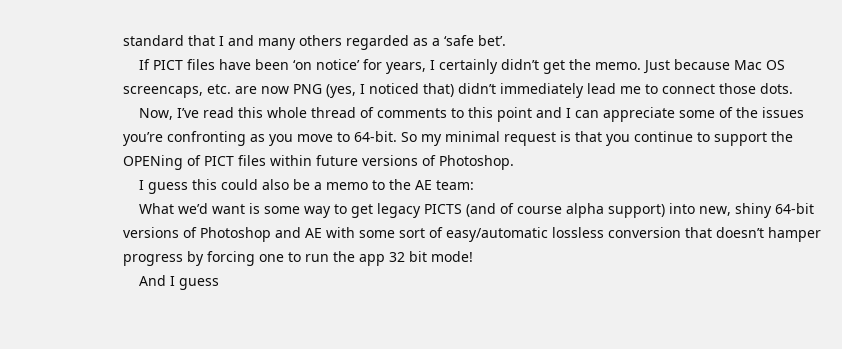standard that I and many others regarded as a ‘safe bet’.
    If PICT files have been ‘on notice’ for years, I certainly didn’t get the memo. Just because Mac OS screencaps, etc. are now PNG (yes, I noticed that) didn’t immediately lead me to connect those dots.
    Now, I’ve read this whole thread of comments to this point and I can appreciate some of the issues you’re confronting as you move to 64-bit. So my minimal request is that you continue to support the OPENing of PICT files within future versions of Photoshop.
    I guess this could also be a memo to the AE team:
    What we’d want is some way to get legacy PICTS (and of course alpha support) into new, shiny 64-bit versions of Photoshop and AE with some sort of easy/automatic lossless conversion that doesn’t hamper progress by forcing one to run the app 32 bit mode!
    And I guess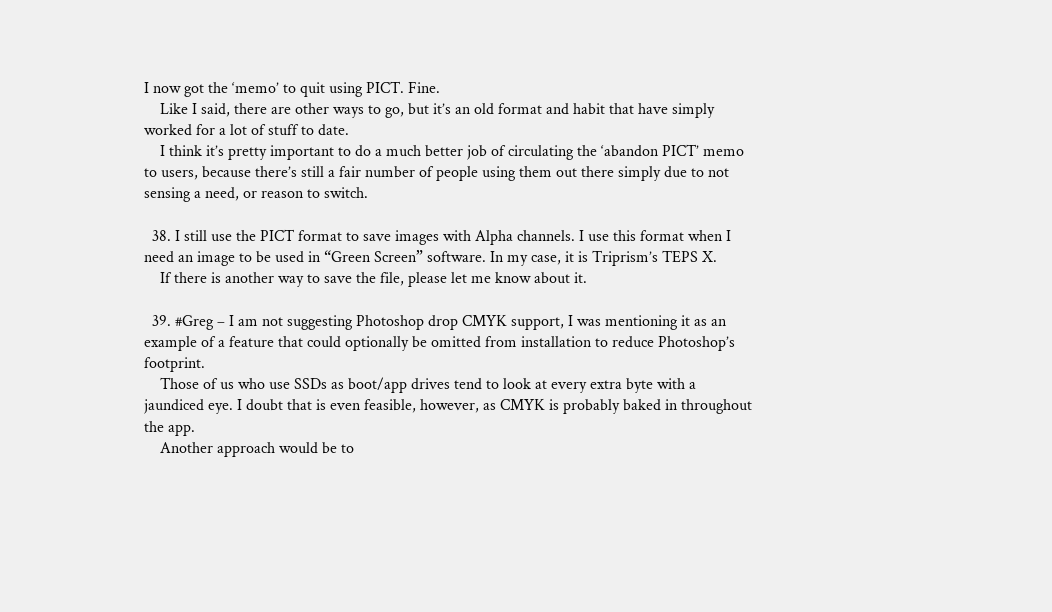I now got the ‘memo’ to quit using PICT. Fine.
    Like I said, there are other ways to go, but it’s an old format and habit that have simply worked for a lot of stuff to date.
    I think it’s pretty important to do a much better job of circulating the ‘abandon PICT’ memo to users, because there’s still a fair number of people using them out there simply due to not sensing a need, or reason to switch.

  38. I still use the PICT format to save images with Alpha channels. I use this format when I need an image to be used in “Green Screen” software. In my case, it is Triprism’s TEPS X.
    If there is another way to save the file, please let me know about it.

  39. #Greg – I am not suggesting Photoshop drop CMYK support, I was mentioning it as an example of a feature that could optionally be omitted from installation to reduce Photoshop’s footprint.
    Those of us who use SSDs as boot/app drives tend to look at every extra byte with a jaundiced eye. I doubt that is even feasible, however, as CMYK is probably baked in throughout the app.
    Another approach would be to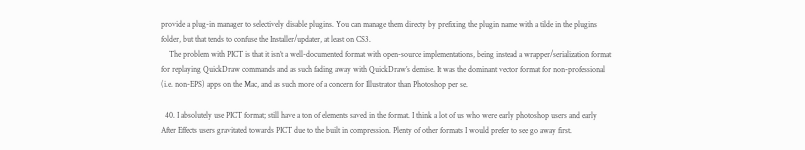provide a plug-in manager to selectively disable plugins. You can manage them directy by prefixing the plugin name with a tilde in the plugins folder, but that tends to confuse the Installer/updater, at least on CS3.
    The problem with PICT is that it isn’t a well-documented format with open-source implementations, being instead a wrapper/serialization format for replaying QuickDraw commands and as such fading away with QuickDraw’s demise. It was the dominant vector format for non-professional (i.e. non-EPS) apps on the Mac, and as such more of a concern for Illustrator than Photoshop per se.

  40. I absolutely use PICT format; still have a ton of elements saved in the format. I think a lot of us who were early photoshop users and early After Effects users gravitated towards PICT due to the built in compression. Plenty of other formats I would prefer to see go away first.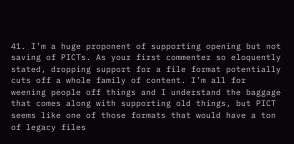41. I’m a huge proponent of supporting opening but not saving of PICTs. As your first commenter so eloquently stated, dropping support for a file format potentially cuts off a whole family of content. I’m all for weening people off things and I understand the baggage that comes along with supporting old things, but PICT seems like one of those formats that would have a ton of legacy files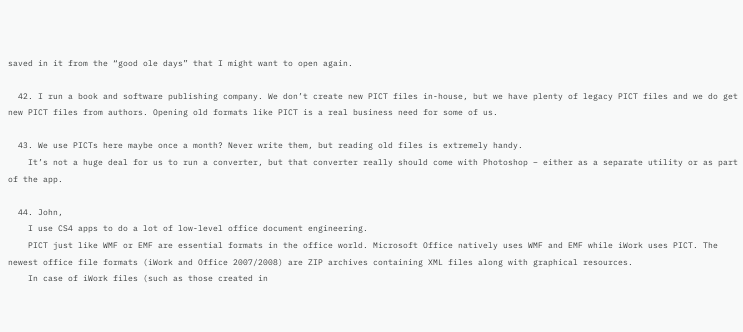saved in it from the “good ole days” that I might want to open again.

  42. I run a book and software publishing company. We don’t create new PICT files in-house, but we have plenty of legacy PICT files and we do get new PICT files from authors. Opening old formats like PICT is a real business need for some of us.

  43. We use PICTs here maybe once a month? Never write them, but reading old files is extremely handy.
    It’s not a huge deal for us to run a converter, but that converter really should come with Photoshop – either as a separate utility or as part of the app.

  44. John,
    I use CS4 apps to do a lot of low-level office document engineering.
    PICT just like WMF or EMF are essential formats in the office world. Microsoft Office natively uses WMF and EMF while iWork uses PICT. The newest office file formats (iWork and Office 2007/2008) are ZIP archives containing XML files along with graphical resources.
    In case of iWork files (such as those created in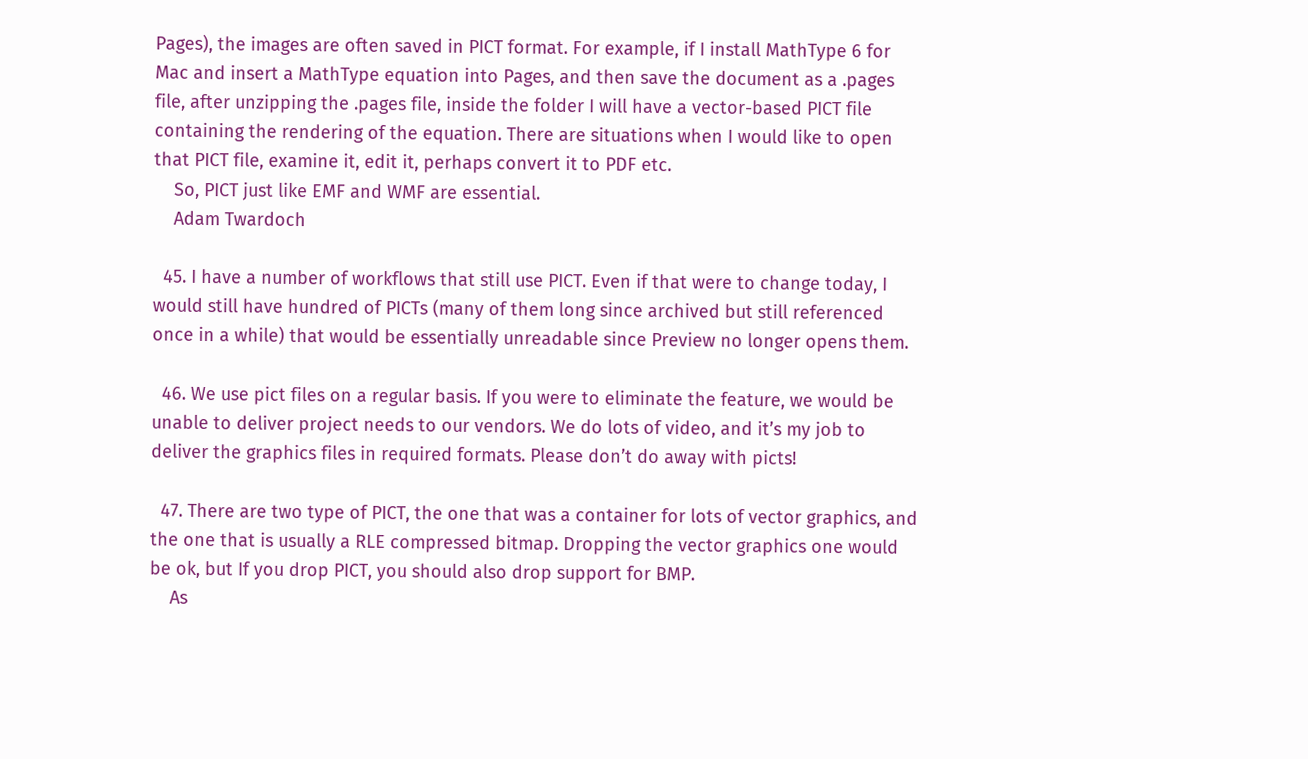Pages), the images are often saved in PICT format. For example, if I install MathType 6 for Mac and insert a MathType equation into Pages, and then save the document as a .pages file, after unzipping the .pages file, inside the folder I will have a vector-based PICT file containing the rendering of the equation. There are situations when I would like to open that PICT file, examine it, edit it, perhaps convert it to PDF etc.
    So, PICT just like EMF and WMF are essential.
    Adam Twardoch

  45. I have a number of workflows that still use PICT. Even if that were to change today, I would still have hundred of PICTs (many of them long since archived but still referenced once in a while) that would be essentially unreadable since Preview no longer opens them.

  46. We use pict files on a regular basis. If you were to eliminate the feature, we would be unable to deliver project needs to our vendors. We do lots of video, and it’s my job to deliver the graphics files in required formats. Please don’t do away with picts!

  47. There are two type of PICT, the one that was a container for lots of vector graphics, and the one that is usually a RLE compressed bitmap. Dropping the vector graphics one would be ok, but If you drop PICT, you should also drop support for BMP.
    As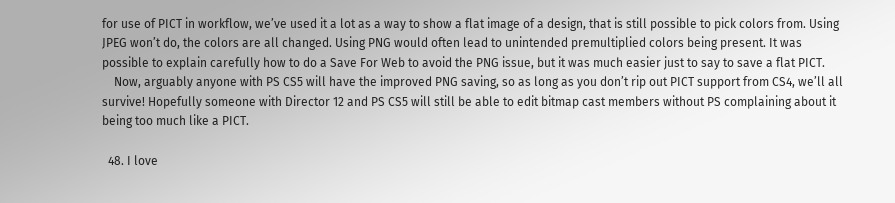for use of PICT in workflow, we’ve used it a lot as a way to show a flat image of a design, that is still possible to pick colors from. Using JPEG won’t do, the colors are all changed. Using PNG would often lead to unintended premultiplied colors being present. It was possible to explain carefully how to do a Save For Web to avoid the PNG issue, but it was much easier just to say to save a flat PICT.
    Now, arguably anyone with PS CS5 will have the improved PNG saving, so as long as you don’t rip out PICT support from CS4, we’ll all survive! Hopefully someone with Director 12 and PS CS5 will still be able to edit bitmap cast members without PS complaining about it being too much like a PICT.

  48. I love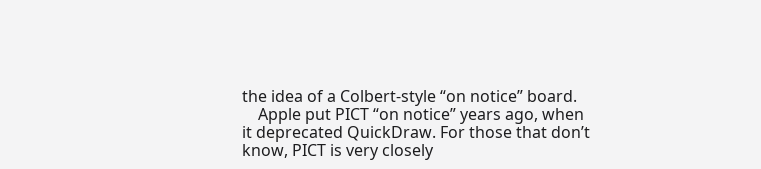the idea of a Colbert-style “on notice” board.
    Apple put PICT “on notice” years ago, when it deprecated QuickDraw. For those that don’t know, PICT is very closely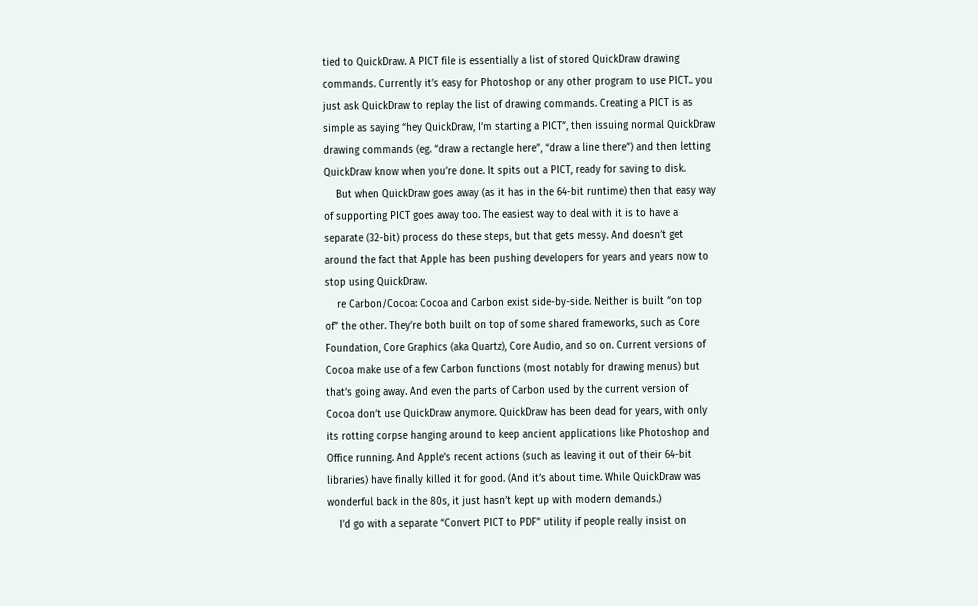tied to QuickDraw. A PICT file is essentially a list of stored QuickDraw drawing commands. Currently it’s easy for Photoshop or any other program to use PICT.. you just ask QuickDraw to replay the list of drawing commands. Creating a PICT is as simple as saying “hey QuickDraw, I’m starting a PICT”, then issuing normal QuickDraw drawing commands (eg. “draw a rectangle here”, “draw a line there”) and then letting QuickDraw know when you’re done. It spits out a PICT, ready for saving to disk.
    But when QuickDraw goes away (as it has in the 64-bit runtime) then that easy way of supporting PICT goes away too. The easiest way to deal with it is to have a separate (32-bit) process do these steps, but that gets messy. And doesn’t get around the fact that Apple has been pushing developers for years and years now to stop using QuickDraw.
    re Carbon/Cocoa: Cocoa and Carbon exist side-by-side. Neither is built “on top of” the other. They’re both built on top of some shared frameworks, such as Core Foundation, Core Graphics (aka Quartz), Core Audio, and so on. Current versions of Cocoa make use of a few Carbon functions (most notably for drawing menus) but that’s going away. And even the parts of Carbon used by the current version of Cocoa don’t use QuickDraw anymore. QuickDraw has been dead for years, with only its rotting corpse hanging around to keep ancient applications like Photoshop and Office running. And Apple’s recent actions (such as leaving it out of their 64-bit libraries) have finally killed it for good. (And it’s about time. While QuickDraw was wonderful back in the 80s, it just hasn’t kept up with modern demands.)
    I’d go with a separate “Convert PICT to PDF” utility if people really insist on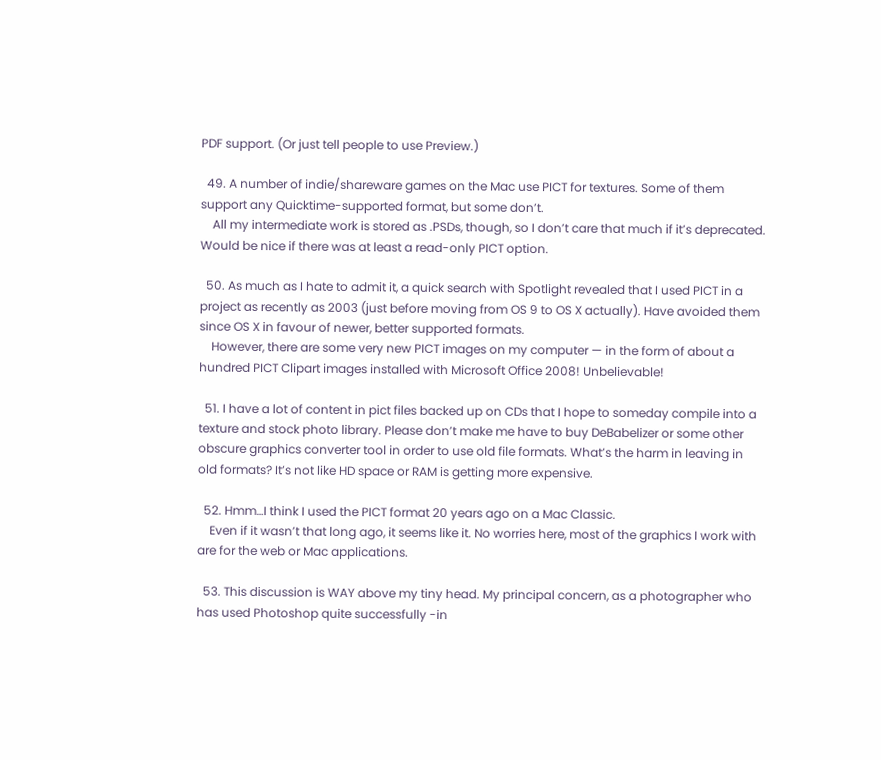PDF support. (Or just tell people to use Preview.)

  49. A number of indie/shareware games on the Mac use PICT for textures. Some of them support any Quicktime-supported format, but some don’t.
    All my intermediate work is stored as .PSDs, though, so I don’t care that much if it’s deprecated. Would be nice if there was at least a read-only PICT option.

  50. As much as I hate to admit it, a quick search with Spotlight revealed that I used PICT in a project as recently as 2003 (just before moving from OS 9 to OS X actually). Have avoided them since OS X in favour of newer, better supported formats.
    However, there are some very new PICT images on my computer — in the form of about a hundred PICT Clipart images installed with Microsoft Office 2008! Unbelievable!

  51. I have a lot of content in pict files backed up on CDs that I hope to someday compile into a texture and stock photo library. Please don’t make me have to buy DeBabelizer or some other obscure graphics converter tool in order to use old file formats. What’s the harm in leaving in old formats? It’s not like HD space or RAM is getting more expensive.

  52. Hmm…I think I used the PICT format 20 years ago on a Mac Classic.
    Even if it wasn’t that long ago, it seems like it. No worries here, most of the graphics I work with are for the web or Mac applications.

  53. This discussion is WAY above my tiny head. My principal concern, as a photographer who has used Photoshop quite successfully -in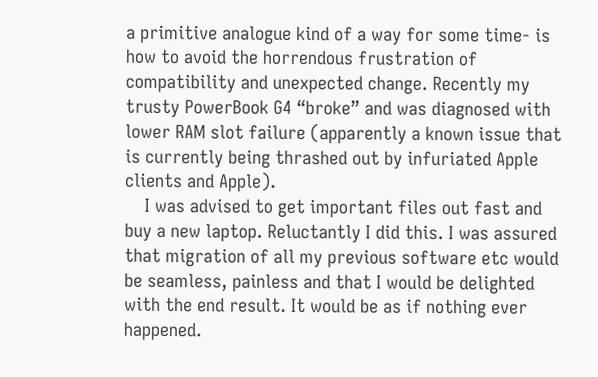a primitive analogue kind of a way for some time- is how to avoid the horrendous frustration of compatibility and unexpected change. Recently my trusty PowerBook G4 “broke” and was diagnosed with lower RAM slot failure (apparently a known issue that is currently being thrashed out by infuriated Apple clients and Apple).
    I was advised to get important files out fast and buy a new laptop. Reluctantly I did this. I was assured that migration of all my previous software etc would be seamless, painless and that I would be delighted with the end result. It would be as if nothing ever happened.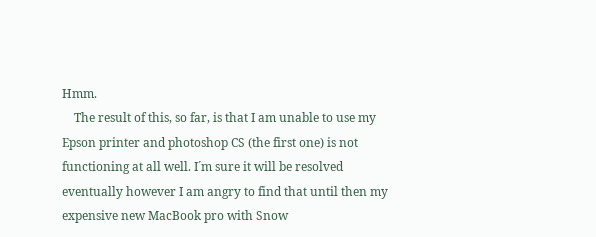Hmm.
    The result of this, so far, is that I am unable to use my Epson printer and photoshop CS (the first one) is not functioning at all well. I´m sure it will be resolved eventually however I am angry to find that until then my expensive new MacBook pro with Snow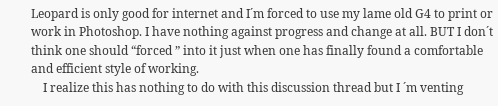Leopard is only good for internet and I´m forced to use my lame old G4 to print or work in Photoshop. I have nothing against progress and change at all. BUT I don´t think one should “forced ” into it just when one has finally found a comfortable and efficient style of working.
    I realize this has nothing to do with this discussion thread but I ´m venting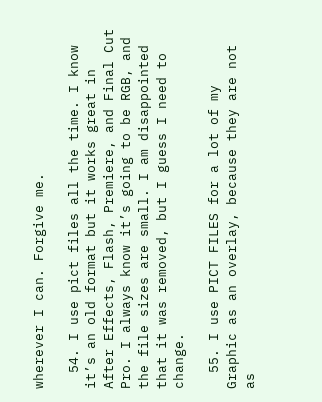wherever I can. Forgive me.

  54. I use pict files all the time. I know it’s an old format but it works great in After Effects, Flash, Premiere, and Final Cut Pro. I always know it’s going to be RGB, and the file sizes are small. I am disappointed that it was removed, but I guess I need to change.

  55. I use PICT FILES for a lot of my Graphic as an overlay, because they are not as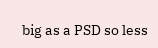big as a PSD so less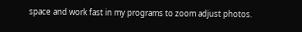space and work fast in my programs to zoom adjust photos.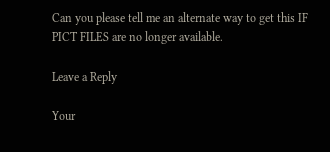Can you please tell me an alternate way to get this IF PICT FILES are no longer available.

Leave a Reply

Your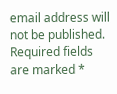email address will not be published. Required fields are marked *